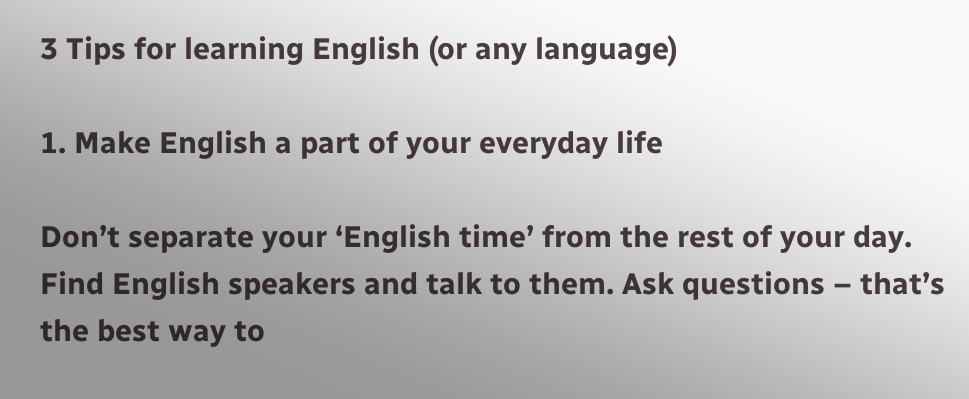3 Tips for learning English (or any language)

1. Make English a part of your everyday life

Don’t separate your ‘English time’ from the rest of your day. Find English speakers and talk to them. Ask questions – that’s the best way to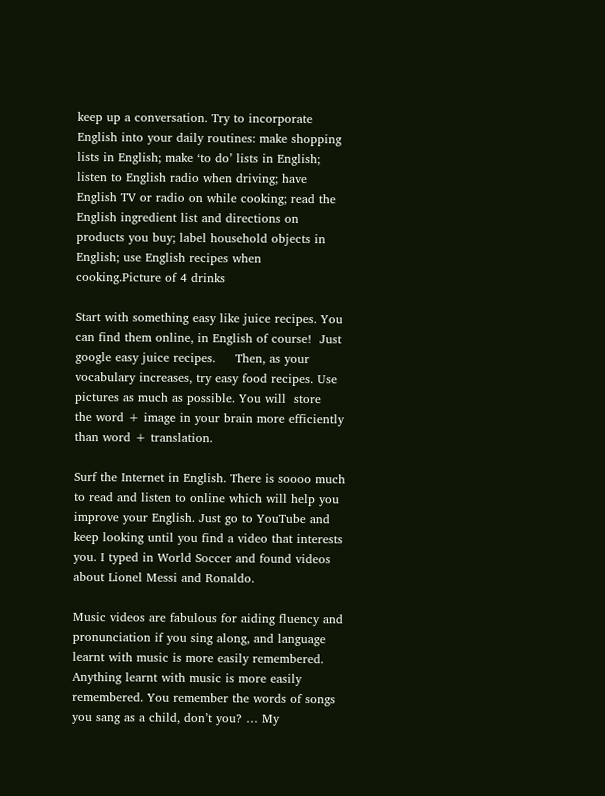keep up a conversation. Try to incorporate English into your daily routines: make shopping lists in English; make ‘to do’ lists in English; listen to English radio when driving; have English TV or radio on while cooking; read the English ingredient list and directions on products you buy; label household objects in English; use English recipes when cooking.Picture of 4 drinks

Start with something easy like juice recipes. You can find them online, in English of course!  Just google easy juice recipes.     Then, as your vocabulary increases, try easy food recipes. Use pictures as much as possible. You will  store   the word + image in your brain more efficiently than word + translation.

Surf the Internet in English. There is soooo much to read and listen to online which will help you improve your English. Just go to YouTube and keep looking until you find a video that interests you. I typed in World Soccer and found videos about Lionel Messi and Ronaldo.

Music videos are fabulous for aiding fluency and pronunciation if you sing along, and language learnt with music is more easily remembered. Anything learnt with music is more easily remembered. You remember the words of songs you sang as a child, don’t you? … My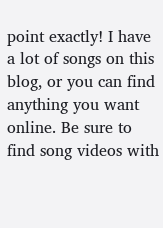point exactly! I have a lot of songs on this blog, or you can find anything you want online. Be sure to find song videos with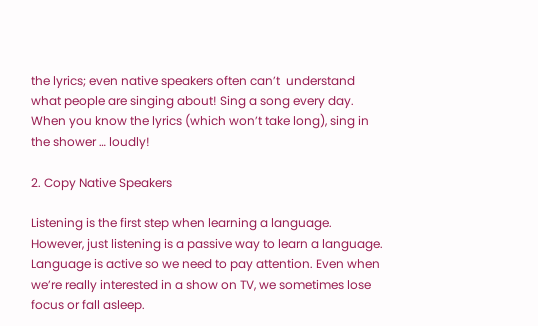the lyrics; even native speakers often can’t  understand what people are singing about! Sing a song every day. When you know the lyrics (which won’t take long), sing in the shower … loudly!

2. Copy Native Speakers

Listening is the first step when learning a language. However, just listening is a passive way to learn a language. Language is active so we need to pay attention. Even when we’re really interested in a show on TV, we sometimes lose focus or fall asleep.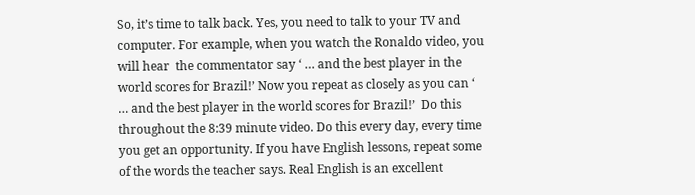So, it’s time to talk back. Yes, you need to talk to your TV and computer. For example, when you watch the Ronaldo video, you will hear  the commentator say ‘ … and the best player in the world scores for Brazil!’ Now you repeat as closely as you can ‘ … and the best player in the world scores for Brazil!’  Do this throughout the 8:39 minute video. Do this every day, every time you get an opportunity. If you have English lessons, repeat some of the words the teacher says. Real English is an excellent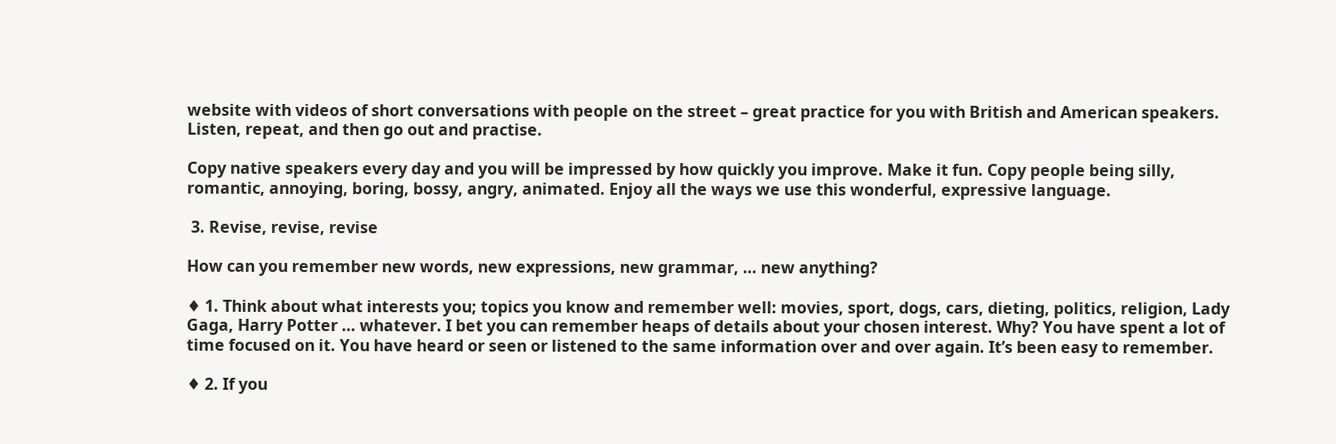website with videos of short conversations with people on the street – great practice for you with British and American speakers. Listen, repeat, and then go out and practise.

Copy native speakers every day and you will be impressed by how quickly you improve. Make it fun. Copy people being silly, romantic, annoying, boring, bossy, angry, animated. Enjoy all the ways we use this wonderful, expressive language.

 3. Revise, revise, revise

How can you remember new words, new expressions, new grammar, … new anything?

♦ 1. Think about what interests you; topics you know and remember well: movies, sport, dogs, cars, dieting, politics, religion, Lady Gaga, Harry Potter … whatever. I bet you can remember heaps of details about your chosen interest. Why? You have spent a lot of time focused on it. You have heard or seen or listened to the same information over and over again. It’s been easy to remember.

♦ 2. If you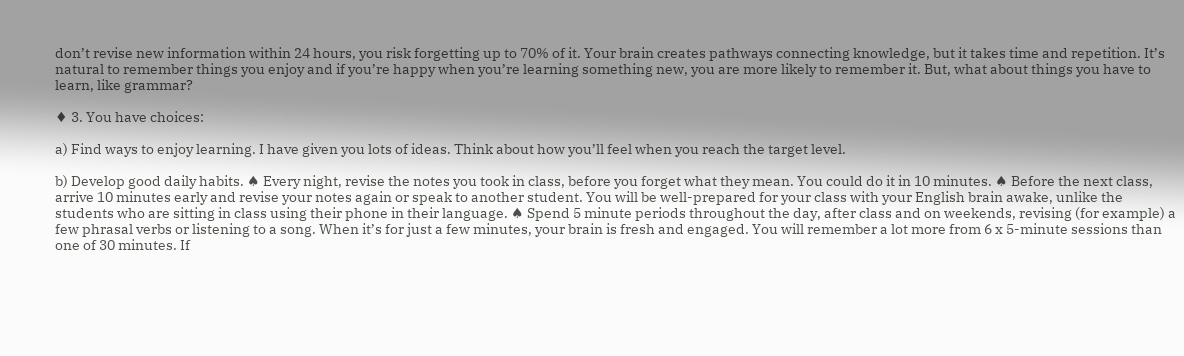don’t revise new information within 24 hours, you risk forgetting up to 70% of it. Your brain creates pathways connecting knowledge, but it takes time and repetition. It’s natural to remember things you enjoy and if you’re happy when you’re learning something new, you are more likely to remember it. But, what about things you have to learn, like grammar?

♦ 3. You have choices:

a) Find ways to enjoy learning. I have given you lots of ideas. Think about how you’ll feel when you reach the target level.

b) Develop good daily habits. ♠ Every night, revise the notes you took in class, before you forget what they mean. You could do it in 10 minutes. ♠ Before the next class, arrive 10 minutes early and revise your notes again or speak to another student. You will be well-prepared for your class with your English brain awake, unlike the students who are sitting in class using their phone in their language. ♠ Spend 5 minute periods throughout the day, after class and on weekends, revising (for example) a few phrasal verbs or listening to a song. When it’s for just a few minutes, your brain is fresh and engaged. You will remember a lot more from 6 x 5-minute sessions than one of 30 minutes. If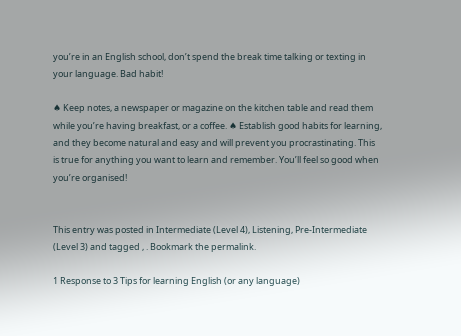you’re in an English school, don’t spend the break time talking or texting in your language. Bad habit!

♠ Keep notes, a newspaper or magazine on the kitchen table and read them while you’re having breakfast, or a coffee. ♠ Establish good habits for learning, and they become natural and easy and will prevent you procrastinating. This is true for anything you want to learn and remember. You’ll feel so good when you’re organised!


This entry was posted in Intermediate (Level 4), Listening, Pre-Intermediate (Level 3) and tagged , . Bookmark the permalink.

1 Response to 3 Tips for learning English (or any language)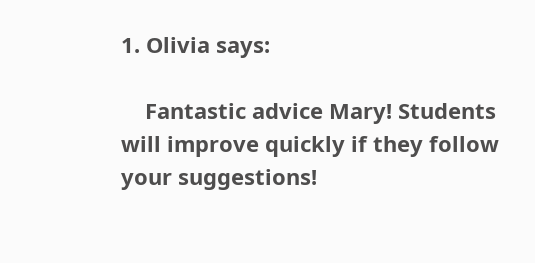1. Olivia says:

    Fantastic advice Mary! Students will improve quickly if they follow your suggestions!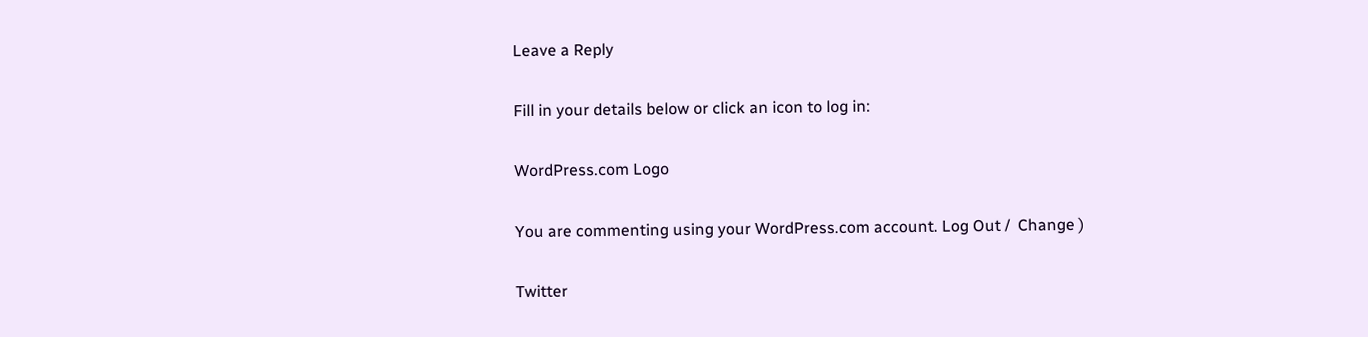Leave a Reply

Fill in your details below or click an icon to log in:

WordPress.com Logo

You are commenting using your WordPress.com account. Log Out /  Change )

Twitter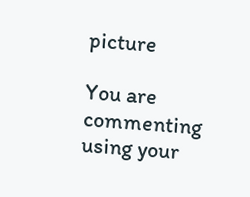picture

You are commenting using your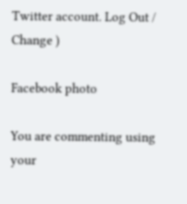Twitter account. Log Out /  Change )

Facebook photo

You are commenting using your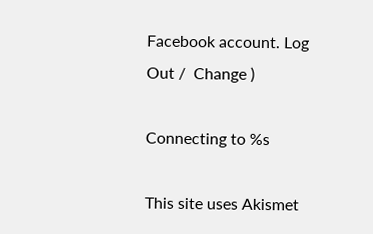Facebook account. Log Out /  Change )

Connecting to %s

This site uses Akismet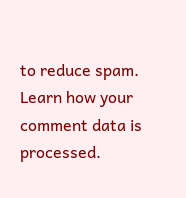to reduce spam. Learn how your comment data is processed.